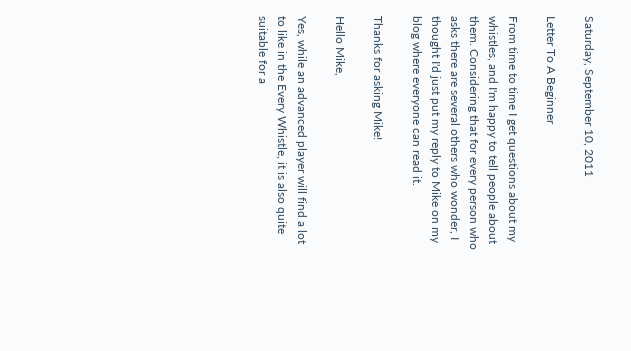Saturday, September 10, 2011

Letter To A Beginner

From time to time I get questions about my whistles, and I'm happy to tell people about them. Considering that for every person who asks there are several others who wonder, I thought I'd just put my reply to Mike on my blog where everyone can read it.

Thanks for asking Mike!

Hello Mike,

Yes, while an advanced player will find a lot to like in the Every Whistle, it is also quite suitable for a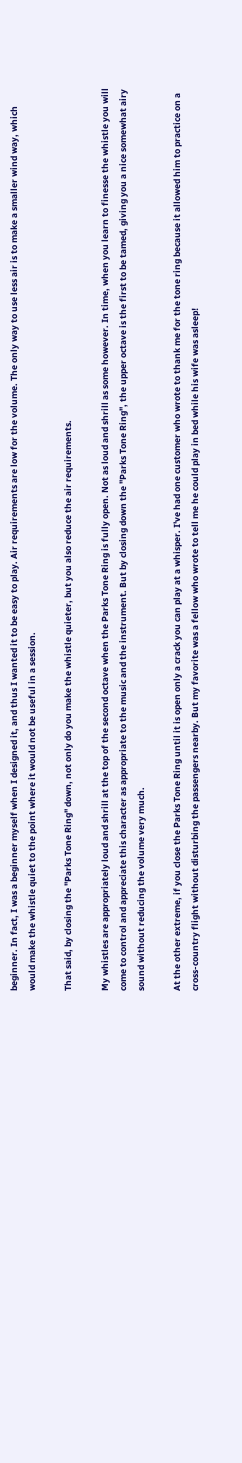beginner. In fact, I was a beginner myself when I designed it, and thus I wanted it to be easy to play. Air requirements are low for the volume. The only way to use less air is to make a smaller wind way, which would make the whistle quiet to the point where it would not be useful in a session.

That said, by closing the "Parks Tone Ring" down, not only do you make the whistle quieter, but you also reduce the air requirements.

My whistles are appropriately loud and shrill at the top of the second octave when the Parks Tone Ring is fully open. Not as loud and shrill as some however. In time, when you learn to finesse the whistle you will come to control and appreciate this character as appropriate to the music and the instrument. But by closing down the "Parks Tone Ring", the upper octave is the first to be tamed, giving you a nice somewhat airy sound without reducing the volume very much.

At the other extreme, if you close the Parks Tone Ring until it is open only a crack you can play at a whisper. I've had one customer who wrote to thank me for the tone ring because it allowed him to practice on a cross-country flight without disturbing the passengers nearby. But my favorite was a fellow who wrote to tell me he could play in bed while his wife was asleep!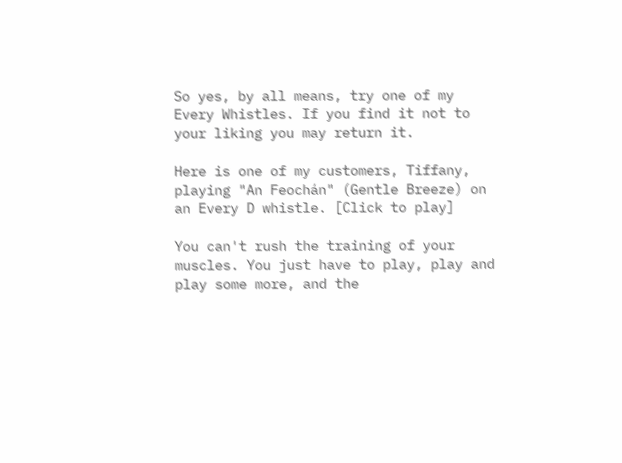So yes, by all means, try one of my Every Whistles. If you find it not to your liking you may return it.

Here is one of my customers, Tiffany, playing "An Feochán" (Gentle Breeze) on an Every D whistle. [Click to play]

You can't rush the training of your muscles. You just have to play, play and play some more, and the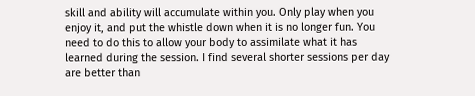skill and ability will accumulate within you. Only play when you enjoy it, and put the whistle down when it is no longer fun. You need to do this to allow your body to assimilate what it has learned during the session. I find several shorter sessions per day are better than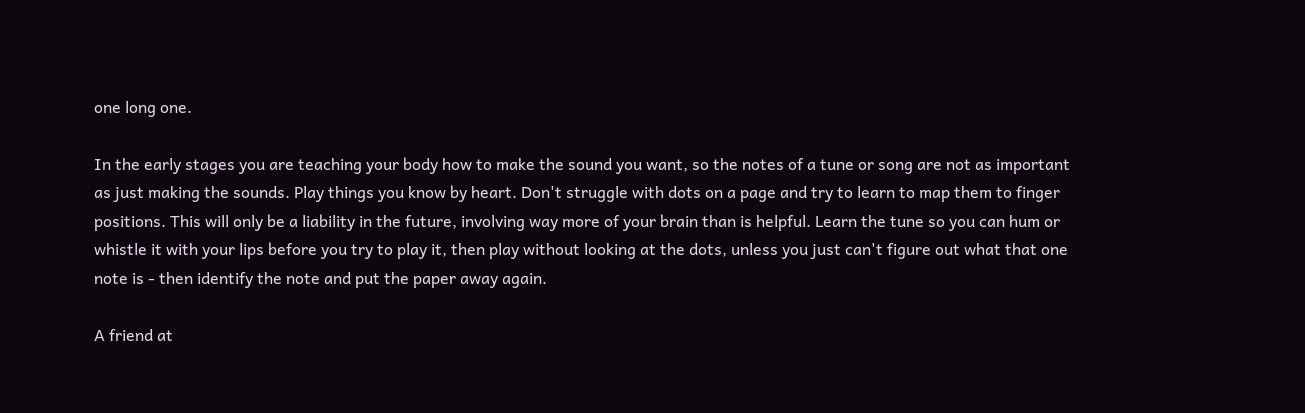one long one.

In the early stages you are teaching your body how to make the sound you want, so the notes of a tune or song are not as important as just making the sounds. Play things you know by heart. Don't struggle with dots on a page and try to learn to map them to finger positions. This will only be a liability in the future, involving way more of your brain than is helpful. Learn the tune so you can hum or whistle it with your lips before you try to play it, then play without looking at the dots, unless you just can't figure out what that one note is - then identify the note and put the paper away again.

A friend at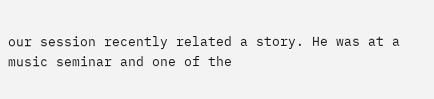our session recently related a story. He was at a music seminar and one of the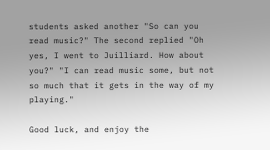students asked another "So can you read music?" The second replied "Oh yes, I went to Juilliard. How about you?" "I can read music some, but not so much that it gets in the way of my playing."

Good luck, and enjoy the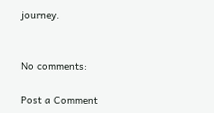journey.


No comments:

Post a Comment